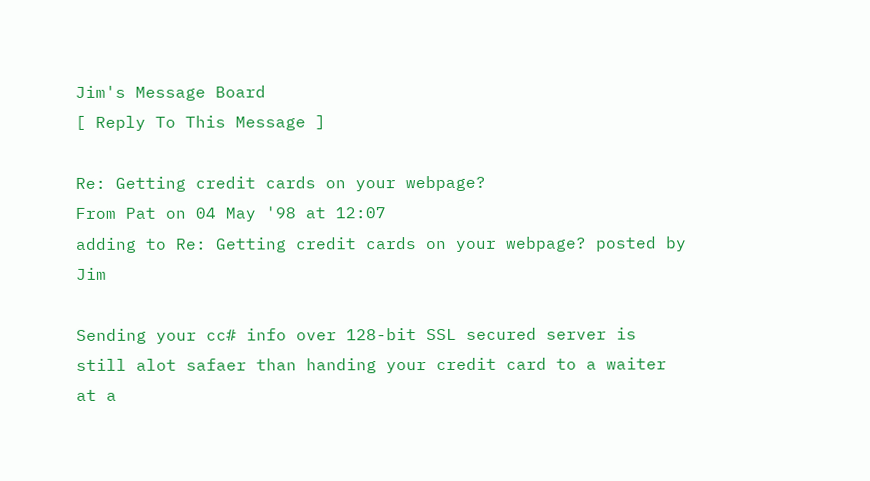Jim's Message Board
[ Reply To This Message ]

Re: Getting credit cards on your webpage?
From Pat on 04 May '98 at 12:07
adding to Re: Getting credit cards on your webpage? posted by Jim

Sending your cc# info over 128-bit SSL secured server is
still alot safaer than handing your credit card to a waiter
at a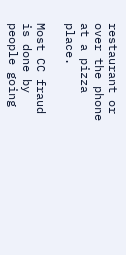restaurant or over the phone at a pizza place.

Most CC fraud is done by people going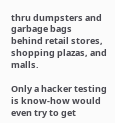thru dumpsters and garbage bags
behind retail stores, shopping plazas, and malls.

Only a hacker testing is know-how would even try to get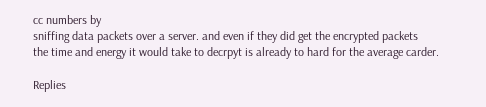cc numbers by
sniffing data packets over a server. and even if they did get the encrypted packets
the time and energy it would take to decrpyt is already to hard for the average carder.

Replies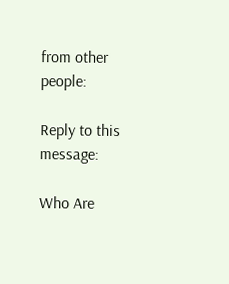from other people:

Reply to this message:

Who Are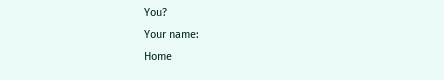You?
Your name:
Home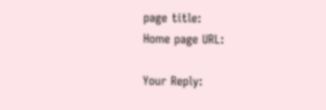page title:
Home page URL:

Your Reply: